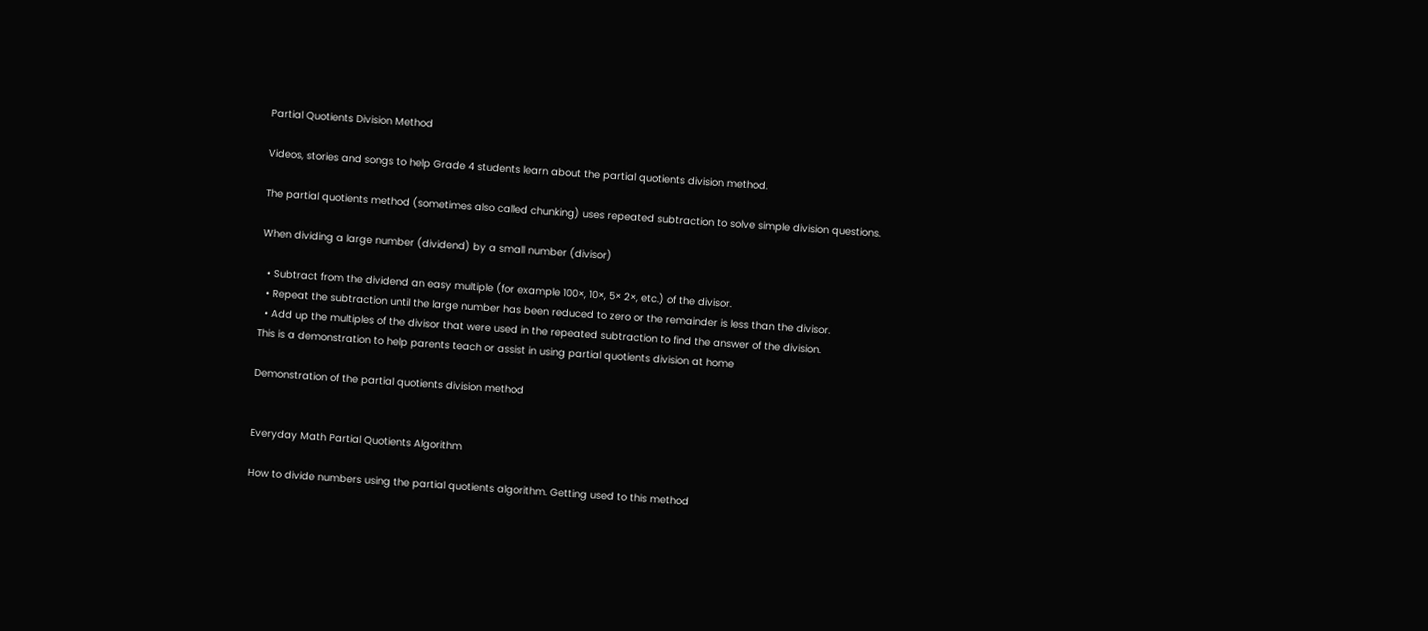Partial Quotients Division Method

Videos, stories and songs to help Grade 4 students learn about the partial quotients division method.

The partial quotients method (sometimes also called chunking) uses repeated subtraction to solve simple division questions.

When dividing a large number (dividend) by a small number (divisor)

  • Subtract from the dividend an easy multiple (for example 100×, 10×, 5× 2×, etc.) of the divisor.
  • Repeat the subtraction until the large number has been reduced to zero or the remainder is less than the divisor.
  • Add up the multiples of the divisor that were used in the repeated subtraction to find the answer of the division.
This is a demonstration to help parents teach or assist in using partial quotients division at home

Demonstration of the partial quotients division method


Everyday Math Partial Quotients Algorithm

How to divide numbers using the partial quotients algorithm. Getting used to this method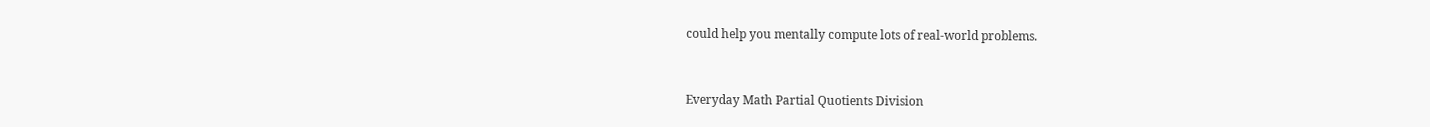could help you mentally compute lots of real-world problems.


Everyday Math Partial Quotients Division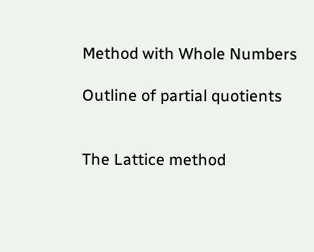Method with Whole Numbers

Outline of partial quotients


The Lattice method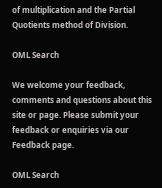of multiplication and the Partial Quotients method of Division.

OML Search

We welcome your feedback, comments and questions about this site or page. Please submit your feedback or enquiries via our Feedback page.

OML Search